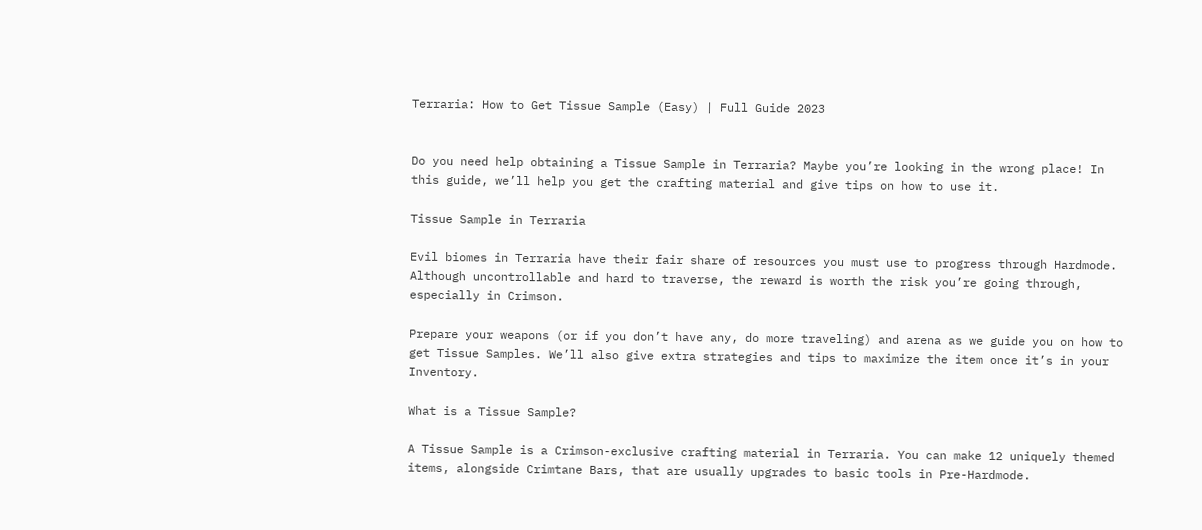Terraria: How to Get Tissue Sample (Easy) | Full Guide 2023


Do you need help obtaining a Tissue Sample in Terraria? Maybe you’re looking in the wrong place! In this guide, we’ll help you get the crafting material and give tips on how to use it.

Tissue Sample in Terraria

Evil biomes in Terraria have their fair share of resources you must use to progress through Hardmode. Although uncontrollable and hard to traverse, the reward is worth the risk you’re going through, especially in Crimson.

Prepare your weapons (or if you don’t have any, do more traveling) and arena as we guide you on how to get Tissue Samples. We’ll also give extra strategies and tips to maximize the item once it’s in your Inventory.

What is a Tissue Sample?

A Tissue Sample is a Crimson-exclusive crafting material in Terraria. You can make 12 uniquely themed items, alongside Crimtane Bars, that are usually upgrades to basic tools in Pre-Hardmode.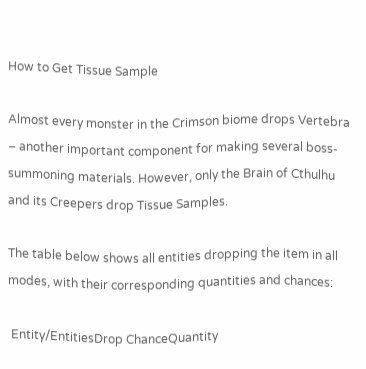How to Get Tissue Sample

Almost every monster in the Crimson biome drops Vertebra – another important component for making several boss-summoning materials. However, only the Brain of Cthulhu and its Creepers drop Tissue Samples.

The table below shows all entities dropping the item in all modes, with their corresponding quantities and chances:

 Entity/EntitiesDrop ChanceQuantity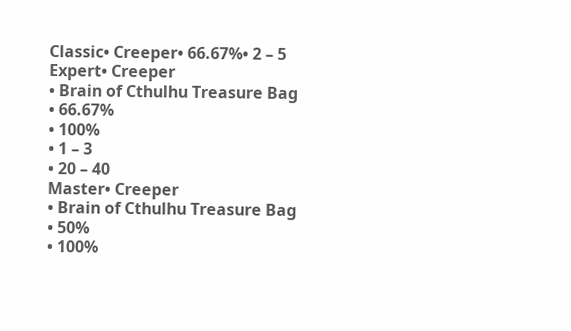Classic• Creeper• 66.67%• 2 – 5
Expert• Creeper
• Brain of Cthulhu Treasure Bag
• 66.67%
• 100%
• 1 – 3
• 20 – 40
Master• Creeper
• Brain of Cthulhu Treasure Bag
• 50%
• 100%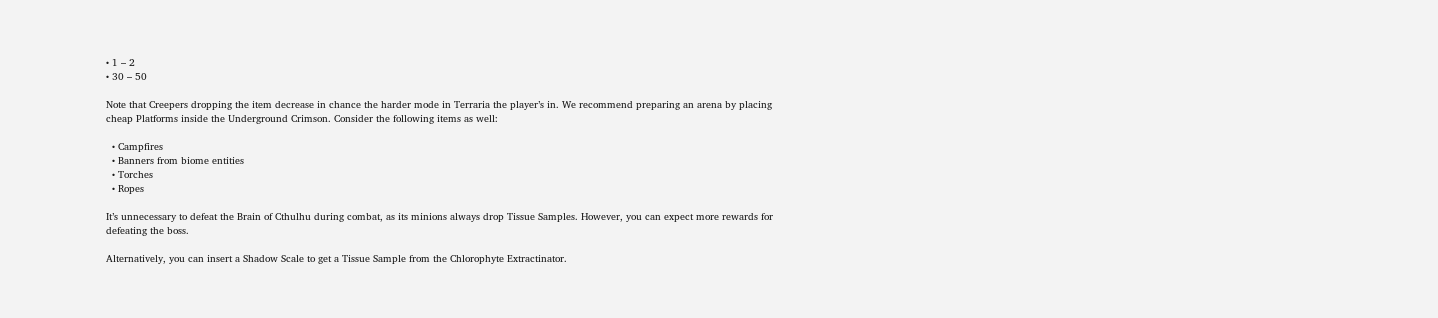• 1 – 2
• 30 – 50

Note that Creepers dropping the item decrease in chance the harder mode in Terraria the player’s in. We recommend preparing an arena by placing cheap Platforms inside the Underground Crimson. Consider the following items as well:

  • Campfires
  • Banners from biome entities
  • Torches
  • Ropes

It’s unnecessary to defeat the Brain of Cthulhu during combat, as its minions always drop Tissue Samples. However, you can expect more rewards for defeating the boss.

Alternatively, you can insert a Shadow Scale to get a Tissue Sample from the Chlorophyte Extractinator.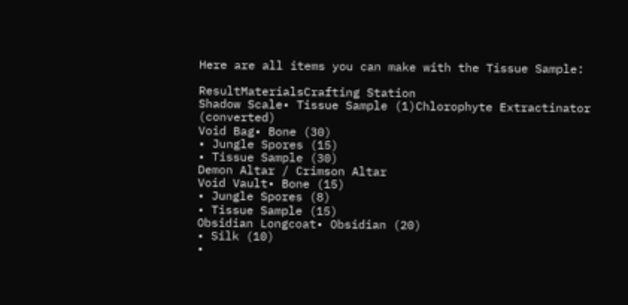Here are all items you can make with the Tissue Sample:

ResultMaterialsCrafting Station
Shadow Scale• Tissue Sample (1)Chlorophyte Extractinator (converted)
Void Bag• Bone (30)
• Jungle Spores (15)
• Tissue Sample (30)
Demon Altar / Crimson Altar
Void Vault• Bone (15)
• Jungle Spores (8)
• Tissue Sample (15)
Obsidian Longcoat• Obsidian (20)
• Silk (10)
•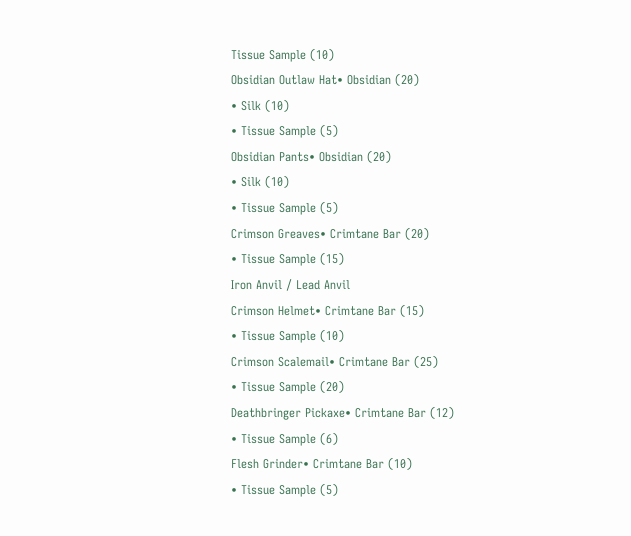Tissue Sample (10)
Obsidian Outlaw Hat• Obsidian (20)
• Silk (10)
• Tissue Sample (5)
Obsidian Pants• Obsidian (20)
• Silk (10)
• Tissue Sample (5)
Crimson Greaves• Crimtane Bar (20)
• Tissue Sample (15)
Iron Anvil / Lead Anvil
Crimson Helmet• Crimtane Bar (15)
• Tissue Sample (10)
Crimson Scalemail• Crimtane Bar (25)
• Tissue Sample (20)
Deathbringer Pickaxe• Crimtane Bar (12)
• Tissue Sample (6)
Flesh Grinder• Crimtane Bar (10)
• Tissue Sample (5)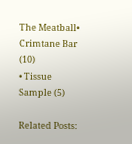The Meatball• Crimtane Bar (10)
• Tissue Sample (5)

Related Posts: